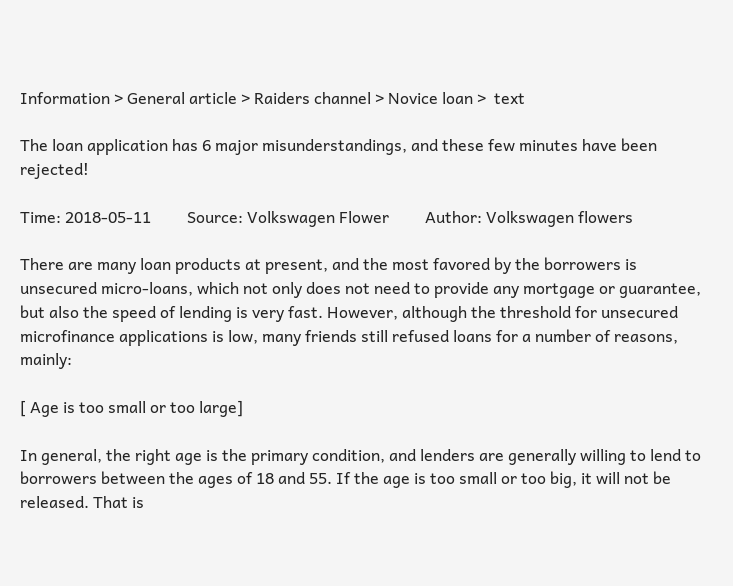Information > General article > Raiders channel > Novice loan >  text

The loan application has 6 major misunderstandings, and these few minutes have been rejected!

Time: 2018-05-11         Source: Volkswagen Flower         Author: Volkswagen flowers

There are many loan products at present, and the most favored by the borrowers is unsecured micro-loans, which not only does not need to provide any mortgage or guarantee, but also the speed of lending is very fast. However, although the threshold for unsecured microfinance applications is low, many friends still refused loans for a number of reasons, mainly:

[ Age is too small or too large]

In general, the right age is the primary condition, and lenders are generally willing to lend to borrowers between the ages of 18 and 55. If the age is too small or too big, it will not be released. That is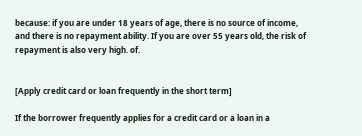because: if you are under 18 years of age, there is no source of income, and there is no repayment ability. If you are over 55 years old, the risk of repayment is also very high. of.


[Apply credit card or loan frequently in the short term]

If the borrower frequently applies for a credit card or a loan in a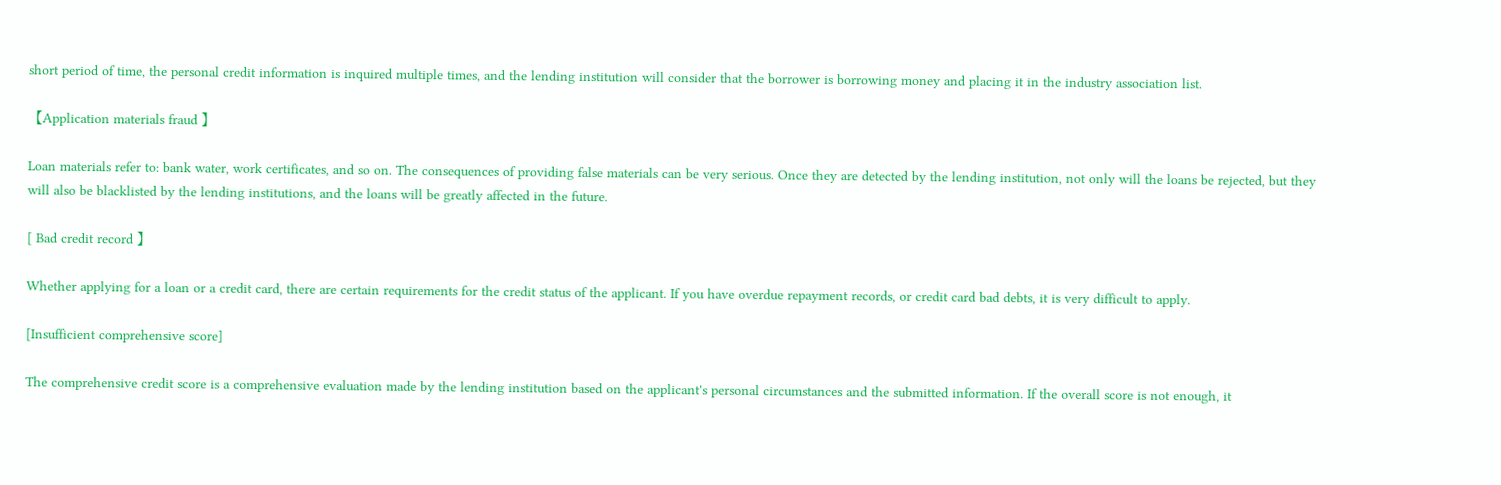short period of time, the personal credit information is inquired multiple times, and the lending institution will consider that the borrower is borrowing money and placing it in the industry association list.

【Application materials fraud 】

Loan materials refer to: bank water, work certificates, and so on. The consequences of providing false materials can be very serious. Once they are detected by the lending institution, not only will the loans be rejected, but they will also be blacklisted by the lending institutions, and the loans will be greatly affected in the future.

[ Bad credit record 】

Whether applying for a loan or a credit card, there are certain requirements for the credit status of the applicant. If you have overdue repayment records, or credit card bad debts, it is very difficult to apply.

[Insufficient comprehensive score]

The comprehensive credit score is a comprehensive evaluation made by the lending institution based on the applicant's personal circumstances and the submitted information. If the overall score is not enough, it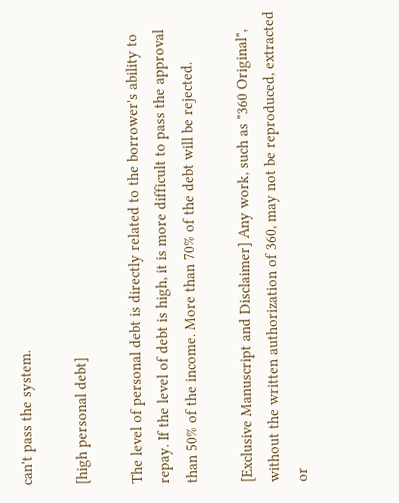can't pass the system.

[high personal debt]

The level of personal debt is directly related to the borrower's ability to repay. If the level of debt is high, it is more difficult to pass the approval than 50% of the income. More than 70% of the debt will be rejected.

[Exclusive Manuscript and Disclaimer] Any work, such as "360 Original", without the written authorization of 360, may not be reproduced, extracted or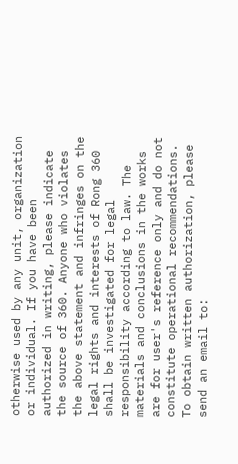otherwise used by any unit, organization or individual. If you have been authorized in writing, please indicate the source of 360. Anyone who violates the above statement and infringes on the legal rights and interests of Rong 360 shall be investigated for legal responsibility according to law. The materials and conclusions in the works are for user's reference only and do not constitute operational recommendations. To obtain written authorization, please send an email to: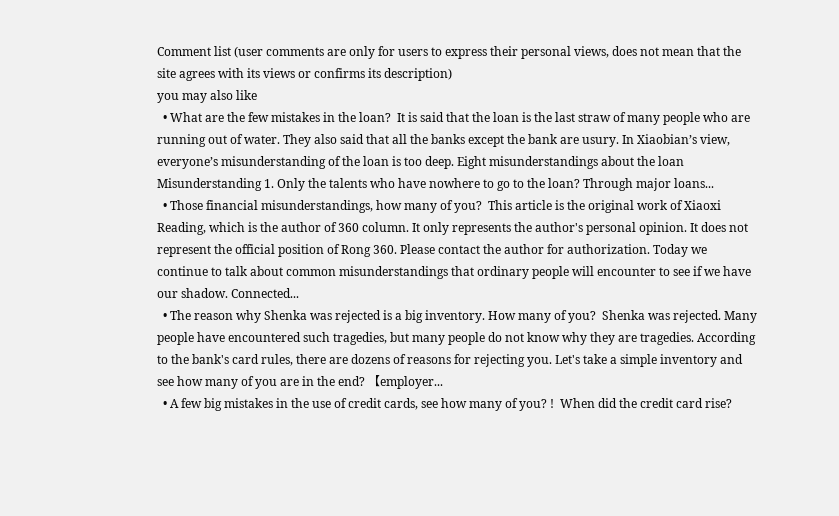Comment list (user comments are only for users to express their personal views, does not mean that the site agrees with its views or confirms its description)
you may also like
  • What are the few mistakes in the loan?  It is said that the loan is the last straw of many people who are running out of water. They also said that all the banks except the bank are usury. In Xiaobian’s view, everyone’s misunderstanding of the loan is too deep. Eight misunderstandings about the loan Misunderstanding 1. Only the talents who have nowhere to go to the loan? Through major loans...
  • Those financial misunderstandings, how many of you?  This article is the original work of Xiaoxi Reading, which is the author of 360 column. It only represents the author's personal opinion. It does not represent the official position of Rong 360. Please contact the author for authorization. Today we continue to talk about common misunderstandings that ordinary people will encounter to see if we have our shadow. Connected...
  • The reason why Shenka was rejected is a big inventory. How many of you?  Shenka was rejected. Many people have encountered such tragedies, but many people do not know why they are tragedies. According to the bank's card rules, there are dozens of reasons for rejecting you. Let's take a simple inventory and see how many of you are in the end? 【employer...
  • A few big mistakes in the use of credit cards, see how many of you? !  When did the credit card rise?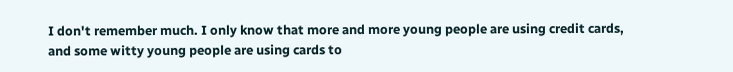I don't remember much. I only know that more and more young people are using credit cards, and some witty young people are using cards to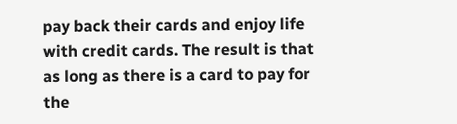pay back their cards and enjoy life with credit cards. The result is that as long as there is a card to pay for the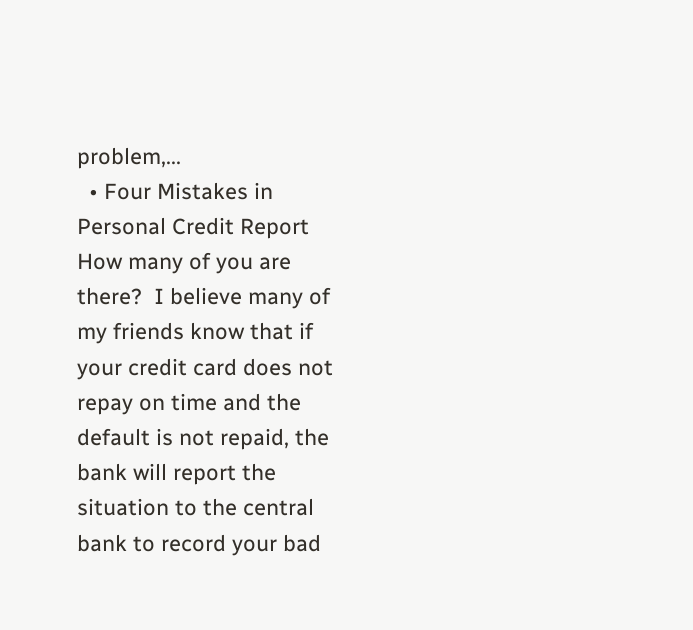problem,...
  • Four Mistakes in Personal Credit Report How many of you are there?  I believe many of my friends know that if your credit card does not repay on time and the default is not repaid, the bank will report the situation to the central bank to record your bad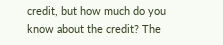credit, but how much do you know about the credit? The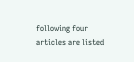following four articles are listed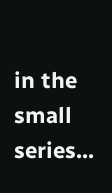in the small series...